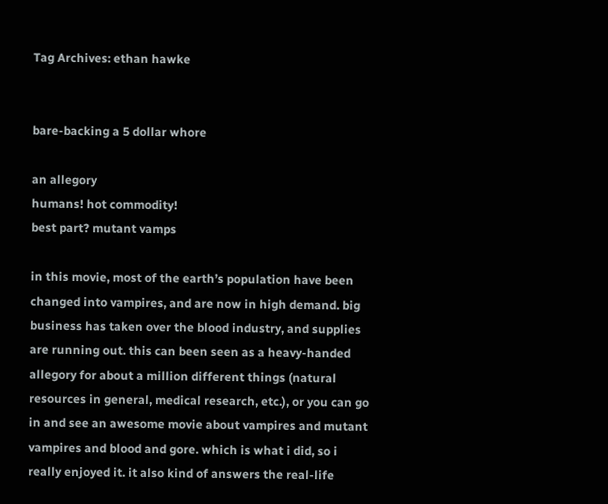Tag Archives: ethan hawke


bare-backing a 5 dollar whore

an allegory
humans! hot commodity!
best part? mutant vamps

in this movie, most of the earth’s population have been changed into vampires, and are now in high demand. big business has taken over the blood industry, and supplies are running out. this can been seen as a heavy-handed allegory for about a million different things (natural resources in general, medical research, etc.), or you can go in and see an awesome movie about vampires and mutant vampires and blood and gore. which is what i did, so i really enjoyed it. it also kind of answers the real-life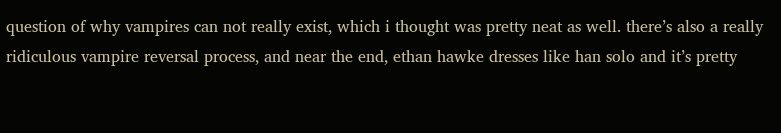question of why vampires can not really exist, which i thought was pretty neat as well. there’s also a really ridiculous vampire reversal process, and near the end, ethan hawke dresses like han solo and it’s pretty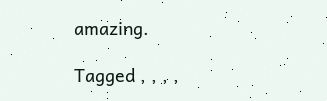amazing.

Tagged , , , ,